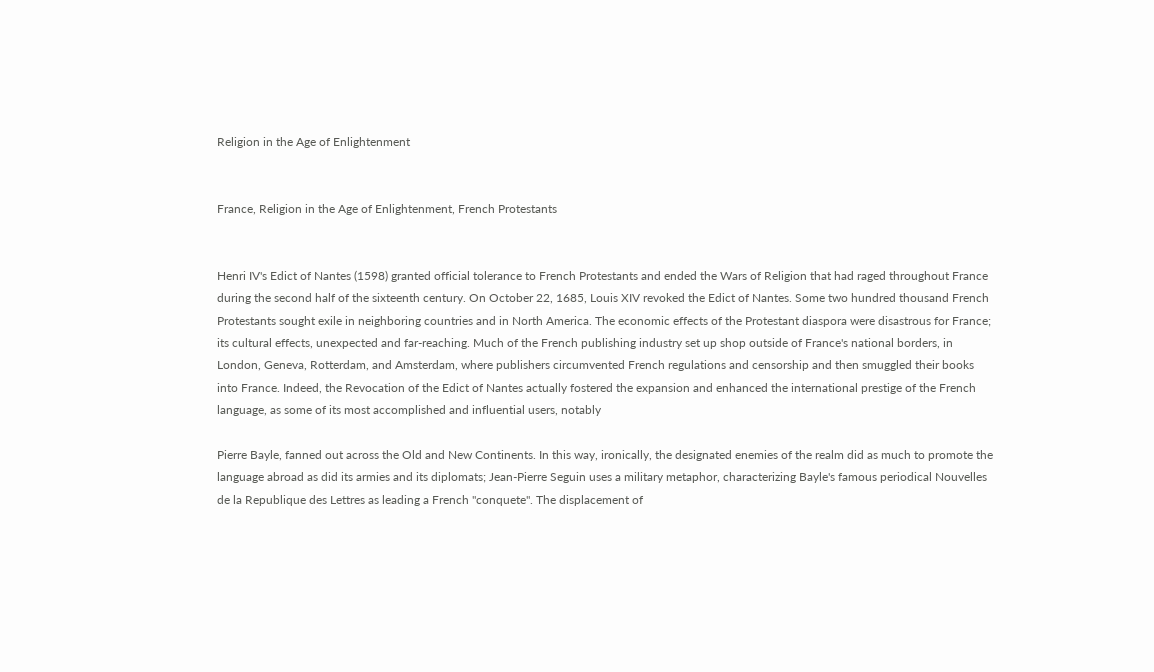Religion in the Age of Enlightenment


France, Religion in the Age of Enlightenment, French Protestants


Henri IV's Edict of Nantes (1598) granted official tolerance to French Protestants and ended the Wars of Religion that had raged throughout France during the second half of the sixteenth century. On October 22, 1685, Louis XIV revoked the Edict of Nantes. Some two hundred thousand French Protestants sought exile in neighboring countries and in North America. The economic effects of the Protestant diaspora were disastrous for France; its cultural effects, unexpected and far-reaching. Much of the French publishing industry set up shop outside of France's national borders, in London, Geneva, Rotterdam, and Amsterdam, where publishers circumvented French regulations and censorship and then smuggled their books into France. Indeed, the Revocation of the Edict of Nantes actually fostered the expansion and enhanced the international prestige of the French language, as some of its most accomplished and influential users, notably

Pierre Bayle, fanned out across the Old and New Continents. In this way, ironically, the designated enemies of the realm did as much to promote the language abroad as did its armies and its diplomats; Jean-Pierre Seguin uses a military metaphor, characterizing Bayle's famous periodical Nouvelles de la Republique des Lettres as leading a French "conquete". The displacement of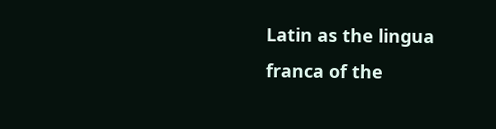Latin as the lingua franca of the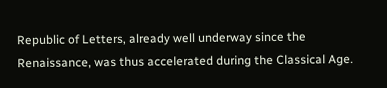Republic of Letters, already well underway since the Renaissance, was thus accelerated during the Classical Age.